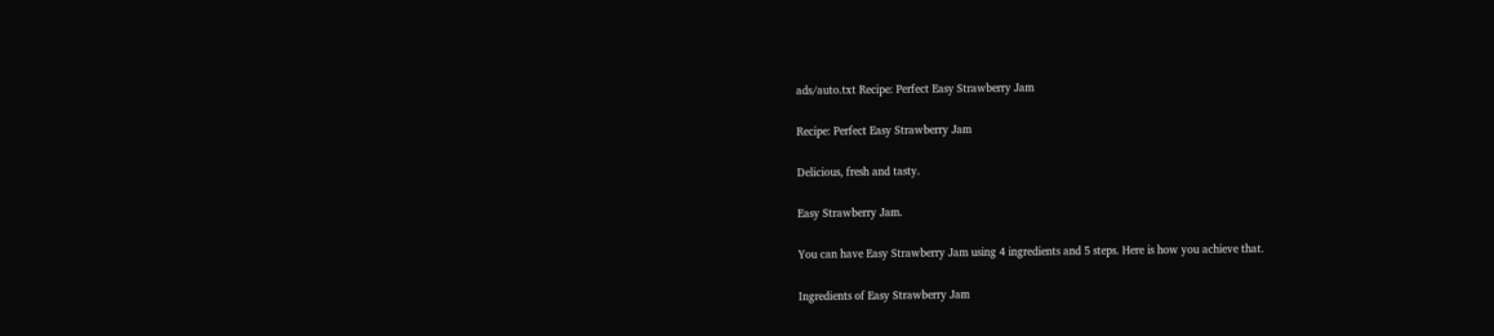ads/auto.txt Recipe: Perfect Easy Strawberry Jam

Recipe: Perfect Easy Strawberry Jam

Delicious, fresh and tasty.

Easy Strawberry Jam.

You can have Easy Strawberry Jam using 4 ingredients and 5 steps. Here is how you achieve that.

Ingredients of Easy Strawberry Jam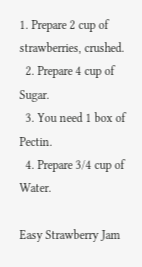1. Prepare 2 cup of strawberries, crushed.
  2. Prepare 4 cup of Sugar.
  3. You need 1 box of Pectin.
  4. Prepare 3/4 cup of Water.

Easy Strawberry Jam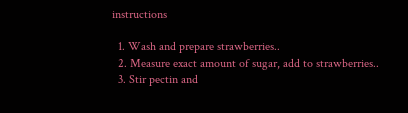instructions

  1. Wash and prepare strawberries..
  2. Measure exact amount of sugar, add to strawberries..
  3. Stir pectin and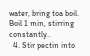water, bring toa boil. Boil 1 min, stirring constantly..
  4. Stir pectin into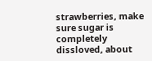strawberries, make sure sugar is completely dissloved, about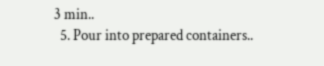3 min..
  5. Pour into prepared containers..